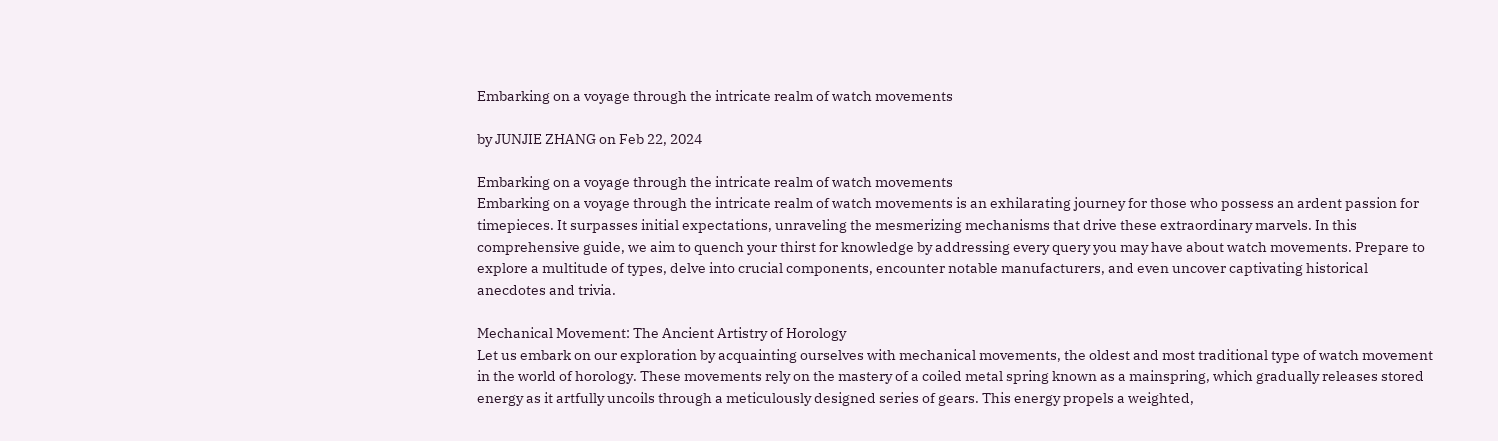Embarking on a voyage through the intricate realm of watch movements

by JUNJIE ZHANG on Feb 22, 2024

Embarking on a voyage through the intricate realm of watch movements
Embarking on a voyage through the intricate realm of watch movements is an exhilarating journey for those who possess an ardent passion for timepieces. It surpasses initial expectations, unraveling the mesmerizing mechanisms that drive these extraordinary marvels. In this comprehensive guide, we aim to quench your thirst for knowledge by addressing every query you may have about watch movements. Prepare to explore a multitude of types, delve into crucial components, encounter notable manufacturers, and even uncover captivating historical anecdotes and trivia.

Mechanical Movement: The Ancient Artistry of Horology
Let us embark on our exploration by acquainting ourselves with mechanical movements, the oldest and most traditional type of watch movement in the world of horology. These movements rely on the mastery of a coiled metal spring known as a mainspring, which gradually releases stored energy as it artfully uncoils through a meticulously designed series of gears. This energy propels a weighted,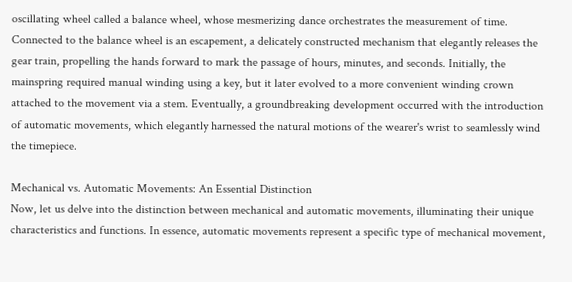oscillating wheel called a balance wheel, whose mesmerizing dance orchestrates the measurement of time. Connected to the balance wheel is an escapement, a delicately constructed mechanism that elegantly releases the gear train, propelling the hands forward to mark the passage of hours, minutes, and seconds. Initially, the mainspring required manual winding using a key, but it later evolved to a more convenient winding crown attached to the movement via a stem. Eventually, a groundbreaking development occurred with the introduction of automatic movements, which elegantly harnessed the natural motions of the wearer's wrist to seamlessly wind the timepiece.

Mechanical vs. Automatic Movements: An Essential Distinction
Now, let us delve into the distinction between mechanical and automatic movements, illuminating their unique characteristics and functions. In essence, automatic movements represent a specific type of mechanical movement,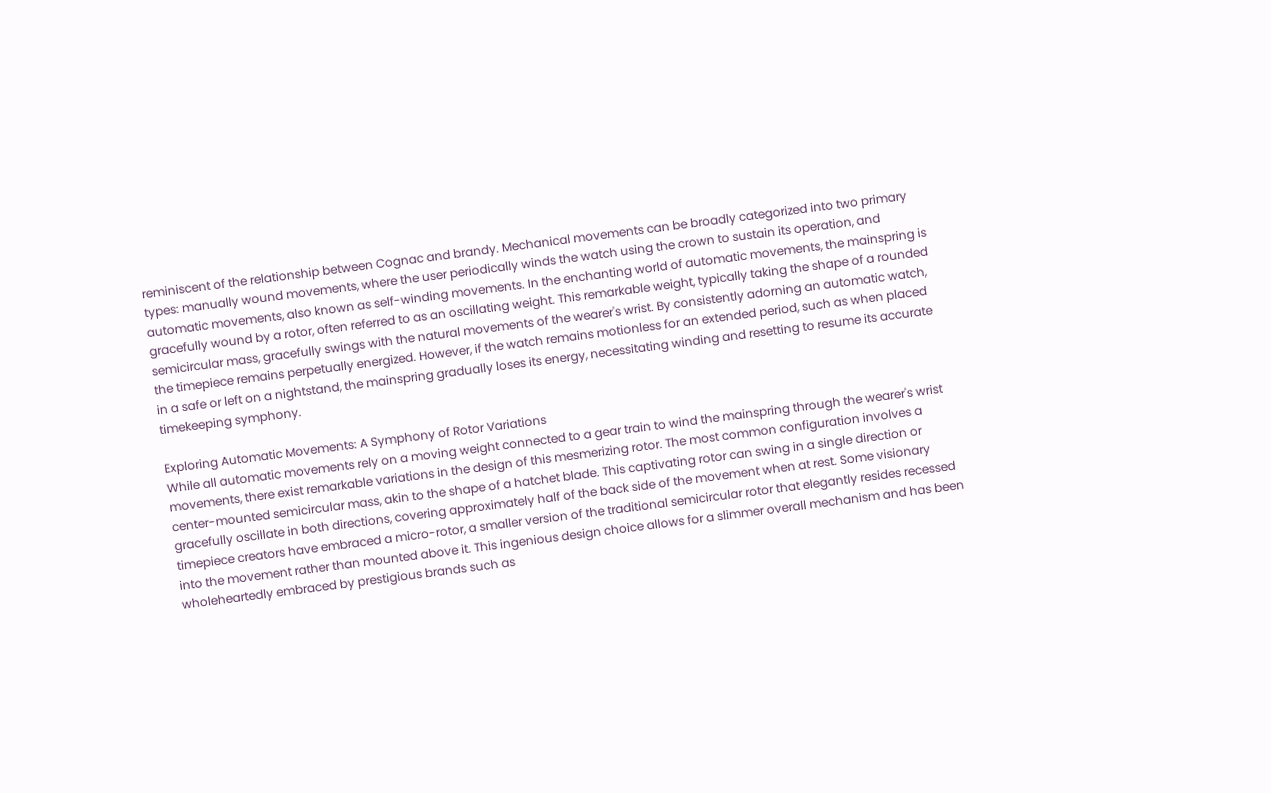reminiscent of the relationship between Cognac and brandy. Mechanical movements can be broadly categorized into two primary types: manually wound movements, where the user periodically winds the watch using the crown to sustain its operation, and automatic movements, also known as self-winding movements. In the enchanting world of automatic movements, the mainspring is gracefully wound by a rotor, often referred to as an oscillating weight. This remarkable weight, typically taking the shape of a rounded semicircular mass, gracefully swings with the natural movements of the wearer's wrist. By consistently adorning an automatic watch, the timepiece remains perpetually energized. However, if the watch remains motionless for an extended period, such as when placed in a safe or left on a nightstand, the mainspring gradually loses its energy, necessitating winding and resetting to resume its accurate timekeeping symphony.

Exploring Automatic Movements: A Symphony of Rotor Variations
While all automatic movements rely on a moving weight connected to a gear train to wind the mainspring through the wearer's wrist movements, there exist remarkable variations in the design of this mesmerizing rotor. The most common configuration involves a center-mounted semicircular mass, akin to the shape of a hatchet blade. This captivating rotor can swing in a single direction or gracefully oscillate in both directions, covering approximately half of the back side of the movement when at rest. Some visionary timepiece creators have embraced a micro-rotor, a smaller version of the traditional semicircular rotor that elegantly resides recessed into the movement rather than mounted above it. This ingenious design choice allows for a slimmer overall mechanism and has been wholeheartedly embraced by prestigious brands such as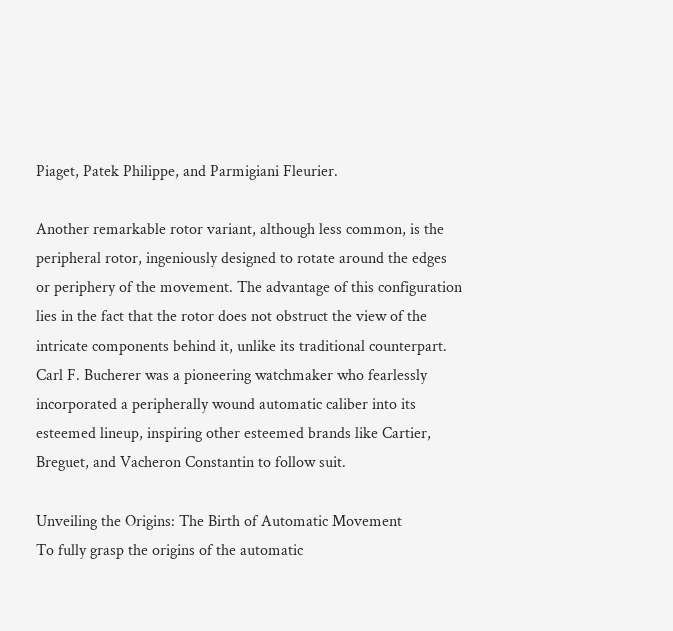Piaget, Patek Philippe, and Parmigiani Fleurier.

Another remarkable rotor variant, although less common, is the peripheral rotor, ingeniously designed to rotate around the edges or periphery of the movement. The advantage of this configuration lies in the fact that the rotor does not obstruct the view of the intricate components behind it, unlike its traditional counterpart. Carl F. Bucherer was a pioneering watchmaker who fearlessly incorporated a peripherally wound automatic caliber into its esteemed lineup, inspiring other esteemed brands like Cartier, Breguet, and Vacheron Constantin to follow suit.

Unveiling the Origins: The Birth of Automatic Movement
To fully grasp the origins of the automatic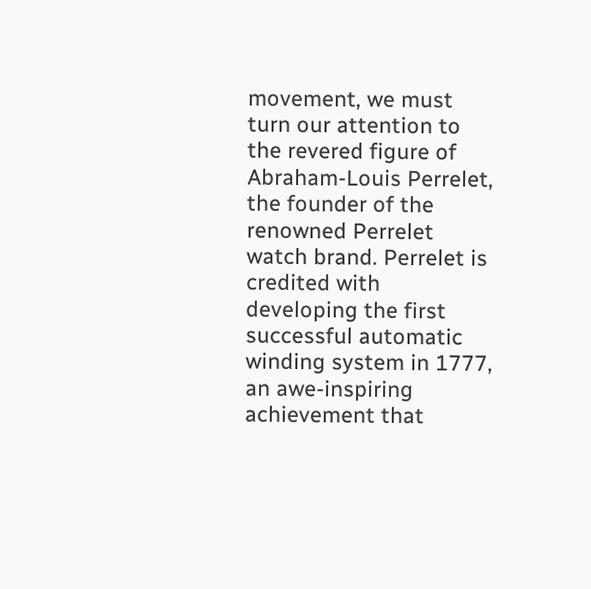movement, we must turn our attention to the revered figure of Abraham-Louis Perrelet, the founder of the renowned Perrelet watch brand. Perrelet is credited with developing the first successful automatic winding system in 1777, an awe-inspiring achievement that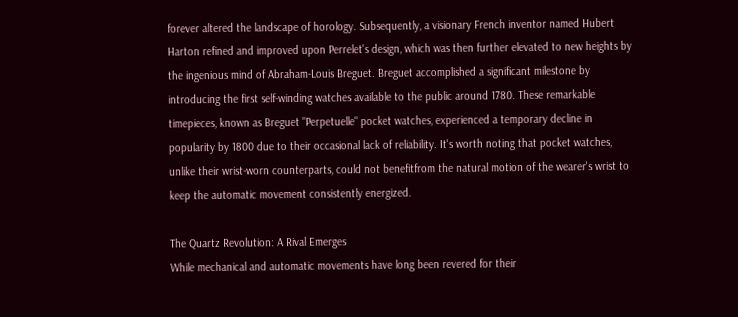forever altered the landscape of horology. Subsequently, a visionary French inventor named Hubert Harton refined and improved upon Perrelet's design, which was then further elevated to new heights by the ingenious mind of Abraham-Louis Breguet. Breguet accomplished a significant milestone by introducing the first self-winding watches available to the public around 1780. These remarkable timepieces, known as Breguet "Perpetuelle" pocket watches, experienced a temporary decline in popularity by 1800 due to their occasional lack of reliability. It's worth noting that pocket watches, unlike their wrist-worn counterparts, could not benefitfrom the natural motion of the wearer's wrist to keep the automatic movement consistently energized.

The Quartz Revolution: A Rival Emerges
While mechanical and automatic movements have long been revered for their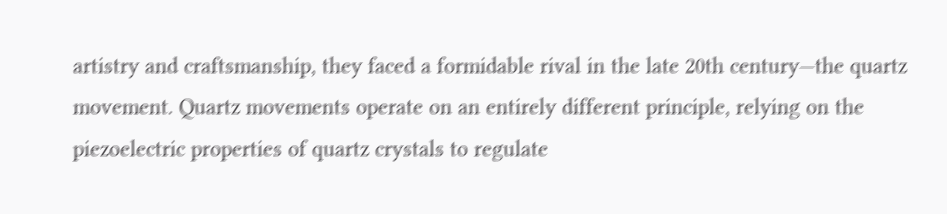artistry and craftsmanship, they faced a formidable rival in the late 20th century—the quartz movement. Quartz movements operate on an entirely different principle, relying on the piezoelectric properties of quartz crystals to regulate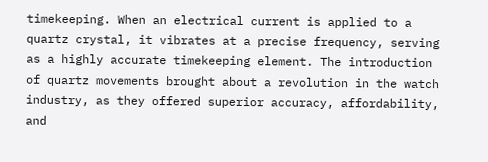timekeeping. When an electrical current is applied to a quartz crystal, it vibrates at a precise frequency, serving as a highly accurate timekeeping element. The introduction of quartz movements brought about a revolution in the watch industry, as they offered superior accuracy, affordability, and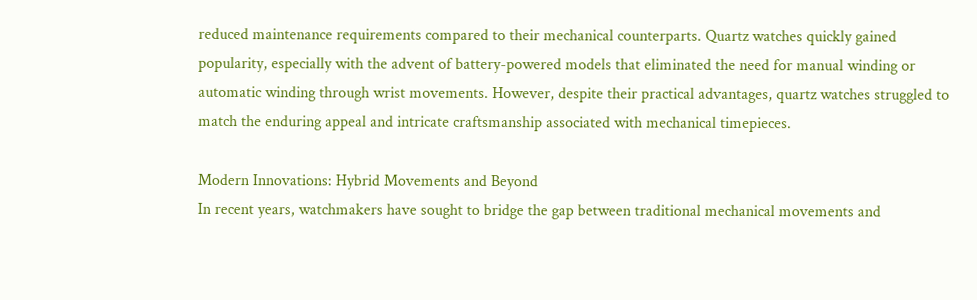reduced maintenance requirements compared to their mechanical counterparts. Quartz watches quickly gained popularity, especially with the advent of battery-powered models that eliminated the need for manual winding or automatic winding through wrist movements. However, despite their practical advantages, quartz watches struggled to match the enduring appeal and intricate craftsmanship associated with mechanical timepieces.

Modern Innovations: Hybrid Movements and Beyond
In recent years, watchmakers have sought to bridge the gap between traditional mechanical movements and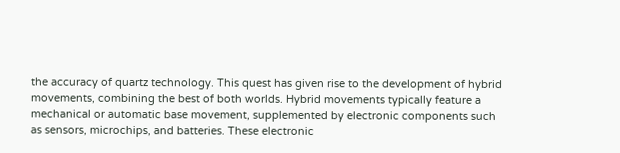the accuracy of quartz technology. This quest has given rise to the development of hybrid movements, combining the best of both worlds. Hybrid movements typically feature a mechanical or automatic base movement, supplemented by electronic components such as sensors, microchips, and batteries. These electronic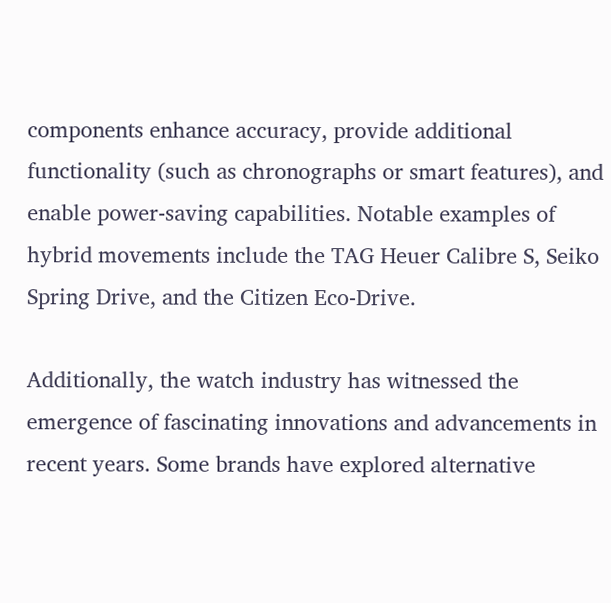components enhance accuracy, provide additional functionality (such as chronographs or smart features), and enable power-saving capabilities. Notable examples of hybrid movements include the TAG Heuer Calibre S, Seiko Spring Drive, and the Citizen Eco-Drive.

Additionally, the watch industry has witnessed the emergence of fascinating innovations and advancements in recent years. Some brands have explored alternative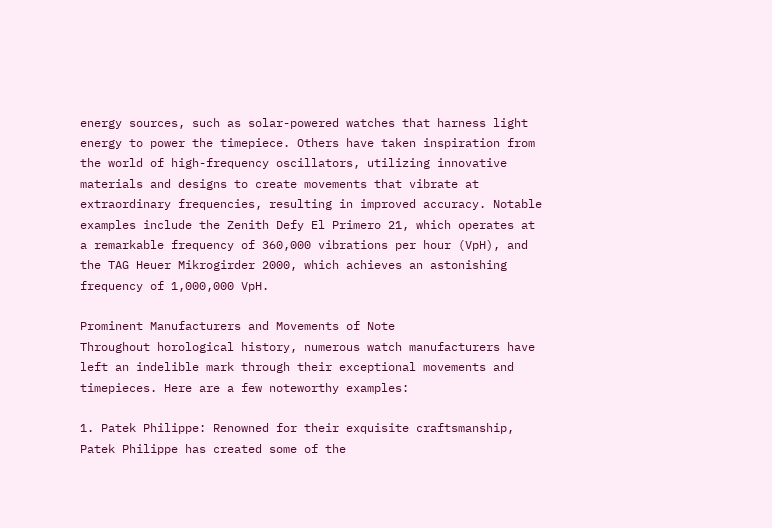energy sources, such as solar-powered watches that harness light energy to power the timepiece. Others have taken inspiration from the world of high-frequency oscillators, utilizing innovative materials and designs to create movements that vibrate at extraordinary frequencies, resulting in improved accuracy. Notable examples include the Zenith Defy El Primero 21, which operates at a remarkable frequency of 360,000 vibrations per hour (VpH), and the TAG Heuer Mikrogirder 2000, which achieves an astonishing frequency of 1,000,000 VpH.

Prominent Manufacturers and Movements of Note
Throughout horological history, numerous watch manufacturers have left an indelible mark through their exceptional movements and timepieces. Here are a few noteworthy examples:

1. Patek Philippe: Renowned for their exquisite craftsmanship, Patek Philippe has created some of the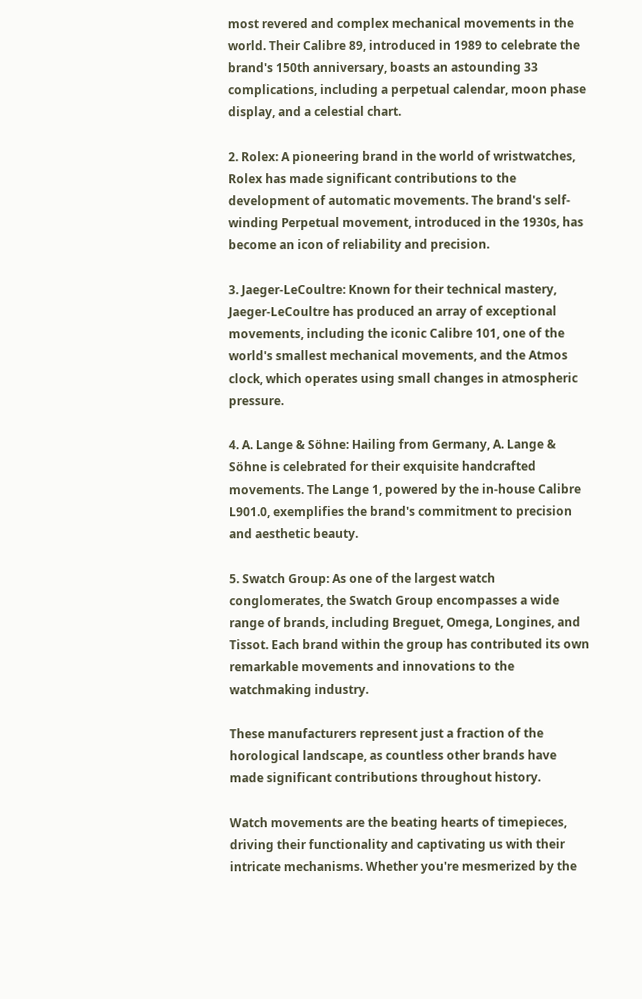most revered and complex mechanical movements in the world. Their Calibre 89, introduced in 1989 to celebrate the brand's 150th anniversary, boasts an astounding 33 complications, including a perpetual calendar, moon phase display, and a celestial chart.

2. Rolex: A pioneering brand in the world of wristwatches, Rolex has made significant contributions to the development of automatic movements. The brand's self-winding Perpetual movement, introduced in the 1930s, has become an icon of reliability and precision.

3. Jaeger-LeCoultre: Known for their technical mastery, Jaeger-LeCoultre has produced an array of exceptional movements, including the iconic Calibre 101, one of the world's smallest mechanical movements, and the Atmos clock, which operates using small changes in atmospheric pressure.

4. A. Lange & Söhne: Hailing from Germany, A. Lange & Söhne is celebrated for their exquisite handcrafted movements. The Lange 1, powered by the in-house Calibre L901.0, exemplifies the brand's commitment to precision and aesthetic beauty.

5. Swatch Group: As one of the largest watch conglomerates, the Swatch Group encompasses a wide range of brands, including Breguet, Omega, Longines, and Tissot. Each brand within the group has contributed its own remarkable movements and innovations to the watchmaking industry.

These manufacturers represent just a fraction of the horological landscape, as countless other brands have made significant contributions throughout history.

Watch movements are the beating hearts of timepieces, driving their functionality and captivating us with their intricate mechanisms. Whether you're mesmerized by the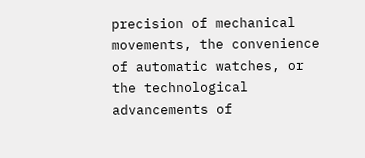precision of mechanical movements, the convenience of automatic watches, or the technological advancements of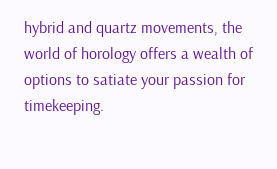hybrid and quartz movements, the world of horology offers a wealth of options to satiate your passion for timekeeping.